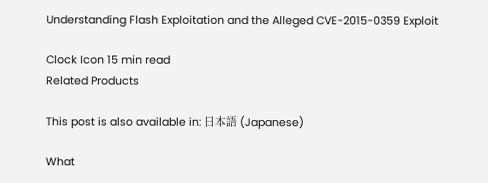Understanding Flash Exploitation and the Alleged CVE-2015-0359 Exploit

Clock Icon 15 min read
Related Products

This post is also available in: 日本語 (Japanese)

What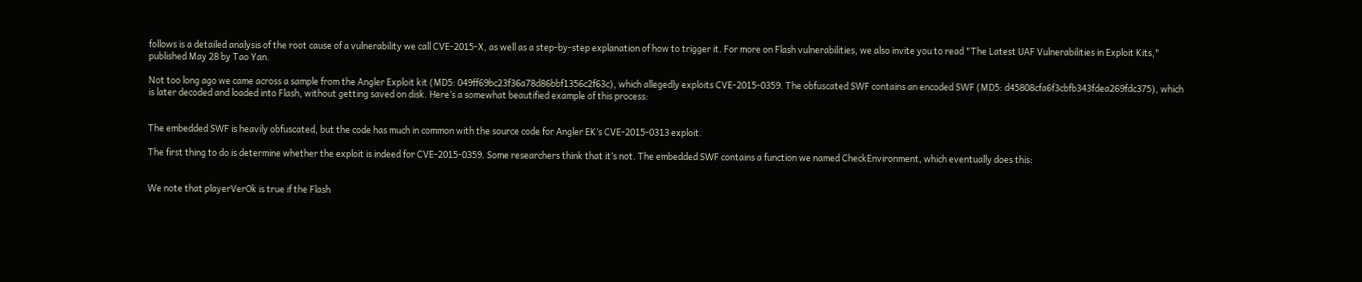follows is a detailed analysis of the root cause of a vulnerability we call CVE-2015-X, as well as a step-by-step explanation of how to trigger it. For more on Flash vulnerabilities, we also invite you to read "The Latest UAF Vulnerabilities in Exploit Kits," published May 28 by Tao Yan.

Not too long ago we came across a sample from the Angler Exploit kit (MD5: 049ff69bc23f36a78d86bbf1356c2f63c), which allegedly exploits CVE-2015-0359. The obfuscated SWF contains an encoded SWF (MD5: d45808cfa6f3cbfb343fdea269fdc375), which is later decoded and loaded into Flash, without getting saved on disk. Here’s a somewhat beautified example of this process:


The embedded SWF is heavily obfuscated, but the code has much in common with the source code for Angler EK’s CVE-2015-0313 exploit.

The first thing to do is determine whether the exploit is indeed for CVE-2015-0359. Some researchers think that it’s not. The embedded SWF contains a function we named CheckEnvironment, which eventually does this:


We note that playerVerOk is true if the Flash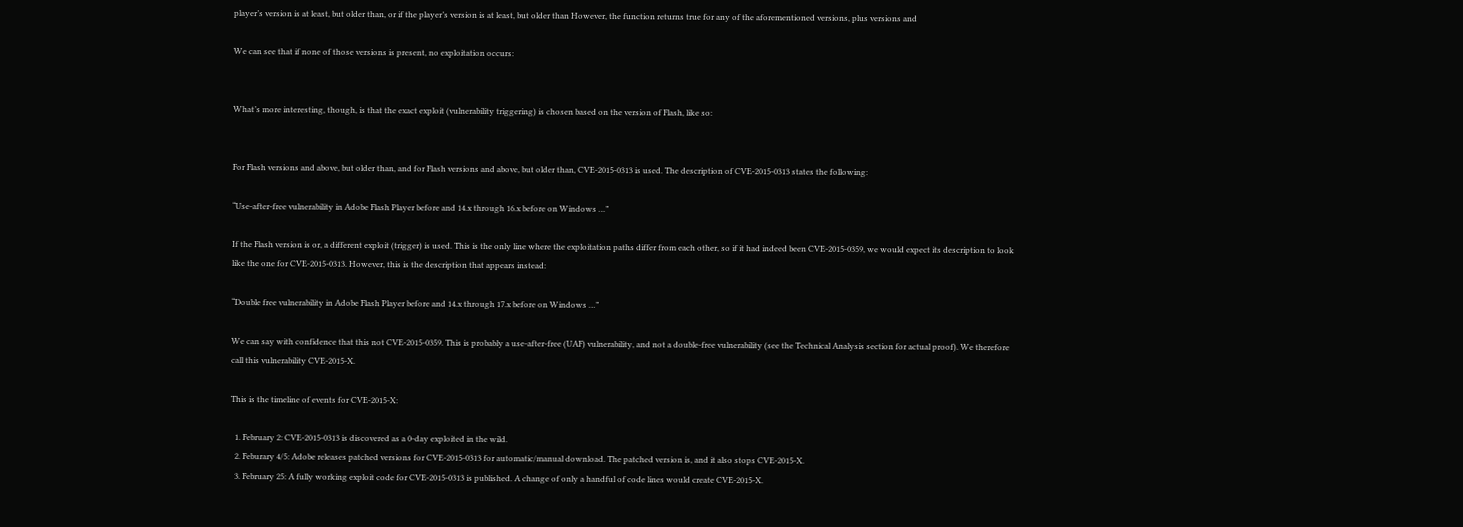player’s version is at least, but older than, or if the player’s version is at least, but older than However, the function returns true for any of the aforementioned versions, plus versions and

We can see that if none of those versions is present, no exploitation occurs:


What’s more interesting, though, is that the exact exploit (vulnerability triggering) is chosen based on the version of Flash, like so:


For Flash versions and above, but older than, and for Flash versions and above, but older than, CVE-2015-0313 is used. The description of CVE-2015-0313 states the following:

“Use-after-free vulnerability in Adobe Flash Player before and 14.x through 16.x before on Windows …”

If the Flash version is or, a different exploit (trigger) is used. This is the only line where the exploitation paths differ from each other, so if it had indeed been CVE-2015-0359, we would expect its description to look like the one for CVE-2015-0313. However, this is the description that appears instead:

“Double free vulnerability in Adobe Flash Player before and 14.x through 17.x before on Windows …”

We can say with confidence that this not CVE-2015-0359. This is probably a use-after-free (UAF) vulnerability, and not a double-free vulnerability (see the Technical Analysis section for actual proof). We therefore call this vulnerability CVE-2015-X.

This is the timeline of events for CVE-2015-X:

  1. February 2: CVE-2015-0313 is discovered as a 0-day exploited in the wild.
  2. Feburary 4/5: Adobe releases patched versions for CVE-2015-0313 for automatic/manual download. The patched version is, and it also stops CVE-2015-X.
  3. February 25: A fully working exploit code for CVE-2015-0313 is published. A change of only a handful of code lines would create CVE-2015-X.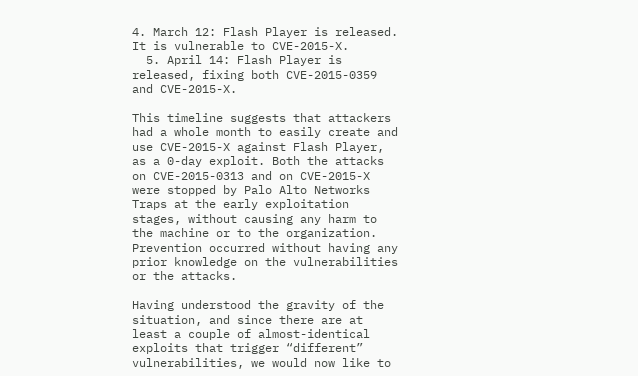4. March 12: Flash Player is released. It is vulnerable to CVE-2015-X.
  5. April 14: Flash Player is released, fixing both CVE-2015-0359 and CVE-2015-X.

This timeline suggests that attackers had a whole month to easily create and use CVE-2015-X against Flash Player, as a 0-day exploit. Both the attacks on CVE-2015-0313 and on CVE-2015-X were stopped by Palo Alto Networks Traps at the early exploitation stages, without causing any harm to the machine or to the organization. Prevention occurred without having any prior knowledge on the vulnerabilities or the attacks.

Having understood the gravity of the situation, and since there are at least a couple of almost-identical exploits that trigger “different” vulnerabilities, we would now like to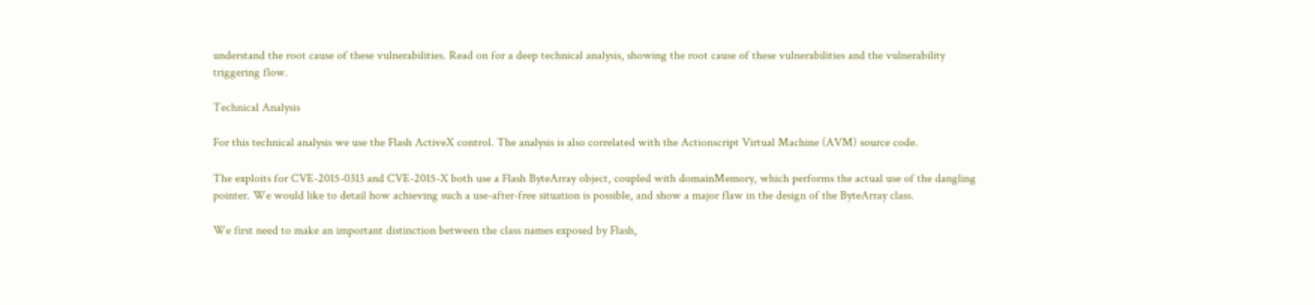understand the root cause of these vulnerabilities. Read on for a deep technical analysis, showing the root cause of these vulnerabilities and the vulnerability triggering flow.

Technical Analysis

For this technical analysis we use the Flash ActiveX control. The analysis is also correlated with the Actionscript Virtual Machine (AVM) source code.

The exploits for CVE-2015-0313 and CVE-2015-X both use a Flash ByteArray object, coupled with domainMemory, which performs the actual use of the dangling pointer. We would like to detail how achieving such a use-after-free situation is possible, and show a major flaw in the design of the ByteArray class.

We first need to make an important distinction between the class names exposed by Flash,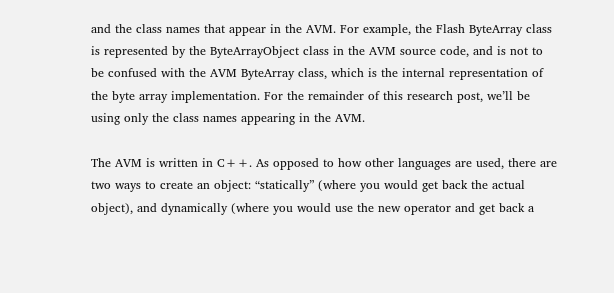and the class names that appear in the AVM. For example, the Flash ByteArray class is represented by the ByteArrayObject class in the AVM source code, and is not to be confused with the AVM ByteArray class, which is the internal representation of the byte array implementation. For the remainder of this research post, we’ll be using only the class names appearing in the AVM.

The AVM is written in C++. As opposed to how other languages are used, there are two ways to create an object: “statically” (where you would get back the actual object), and dynamically (where you would use the new operator and get back a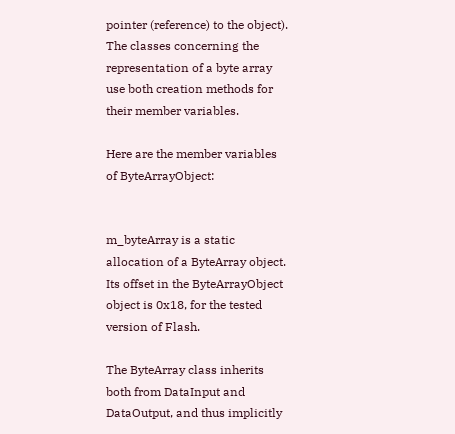pointer (reference) to the object). The classes concerning the representation of a byte array use both creation methods for their member variables.

Here are the member variables of ByteArrayObject:


m_byteArray is a static allocation of a ByteArray object. Its offset in the ByteArrayObject object is 0x18, for the tested version of Flash.

The ByteArray class inherits both from DataInput and DataOutput, and thus implicitly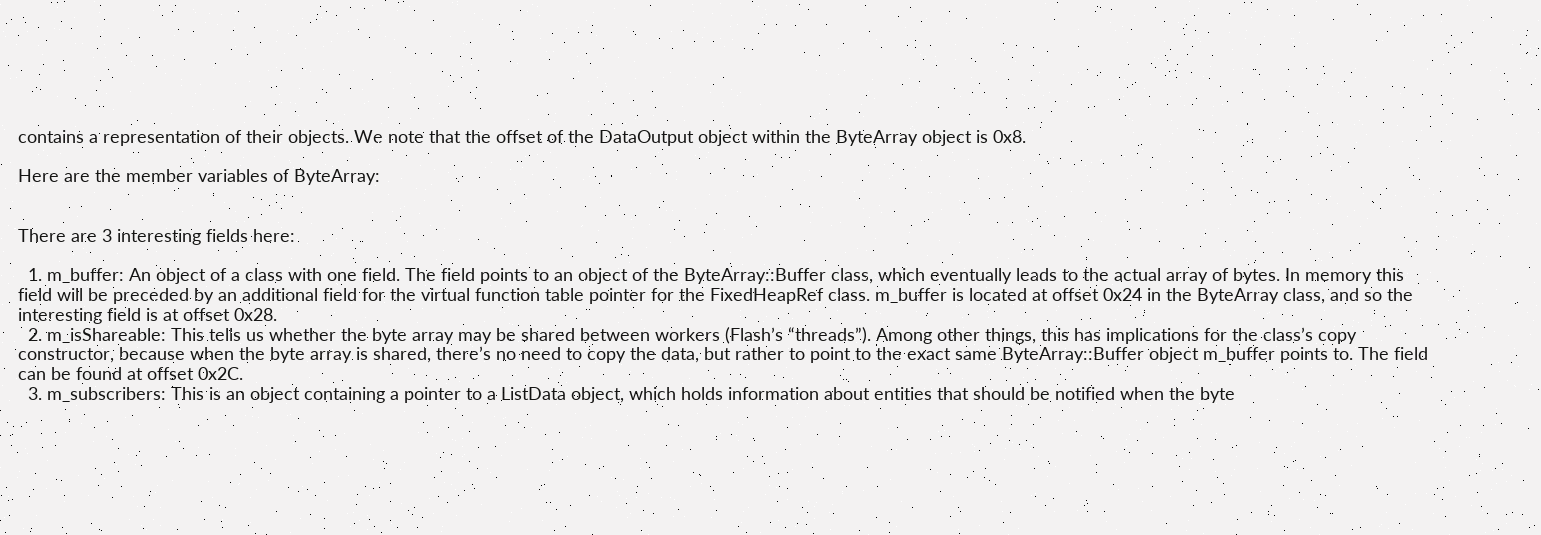contains a representation of their objects. We note that the offset of the DataOutput object within the ByteArray object is 0x8.

Here are the member variables of ByteArray:


There are 3 interesting fields here:

  1. m_buffer: An object of a class with one field. The field points to an object of the ByteArray::Buffer class, which eventually leads to the actual array of bytes. In memory this field will be preceded by an additional field for the virtual function table pointer for the FixedHeapRef class. m_buffer is located at offset 0x24 in the ByteArray class, and so the interesting field is at offset 0x28.
  2. m_isShareable: This tells us whether the byte array may be shared between workers (Flash’s “threads”). Among other things, this has implications for the class’s copy constructor, because when the byte array is shared, there’s no need to copy the data, but rather to point to the exact same ByteArray::Buffer object m_buffer points to. The field can be found at offset 0x2C.
  3. m_subscribers: This is an object containing a pointer to a ListData object, which holds information about entities that should be notified when the byte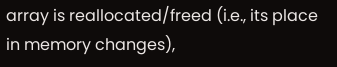array is reallocated/freed (i.e., its place in memory changes),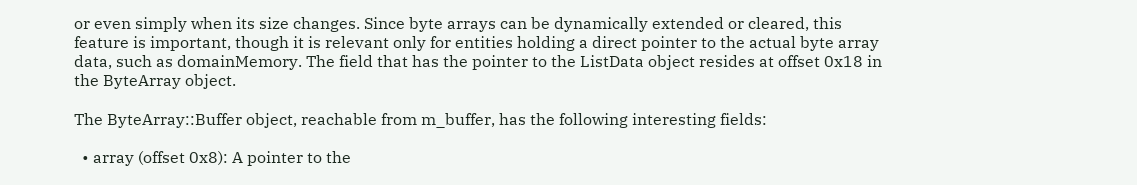or even simply when its size changes. Since byte arrays can be dynamically extended or cleared, this feature is important, though it is relevant only for entities holding a direct pointer to the actual byte array data, such as domainMemory. The field that has the pointer to the ListData object resides at offset 0x18 in the ByteArray object.

The ByteArray::Buffer object, reachable from m_buffer, has the following interesting fields:

  • array (offset 0x8): A pointer to the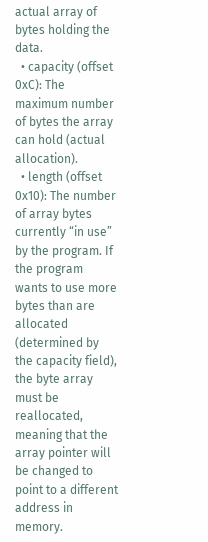actual array of bytes holding the data.
  • capacity (offset 0xC): The maximum number of bytes the array can hold (actual allocation).
  • length (offset 0x10): The number of array bytes currently “in use” by the program. If the program wants to use more bytes than are allocated (determined by the capacity field), the byte array must be reallocated, meaning that the array pointer will be changed to point to a different address in memory.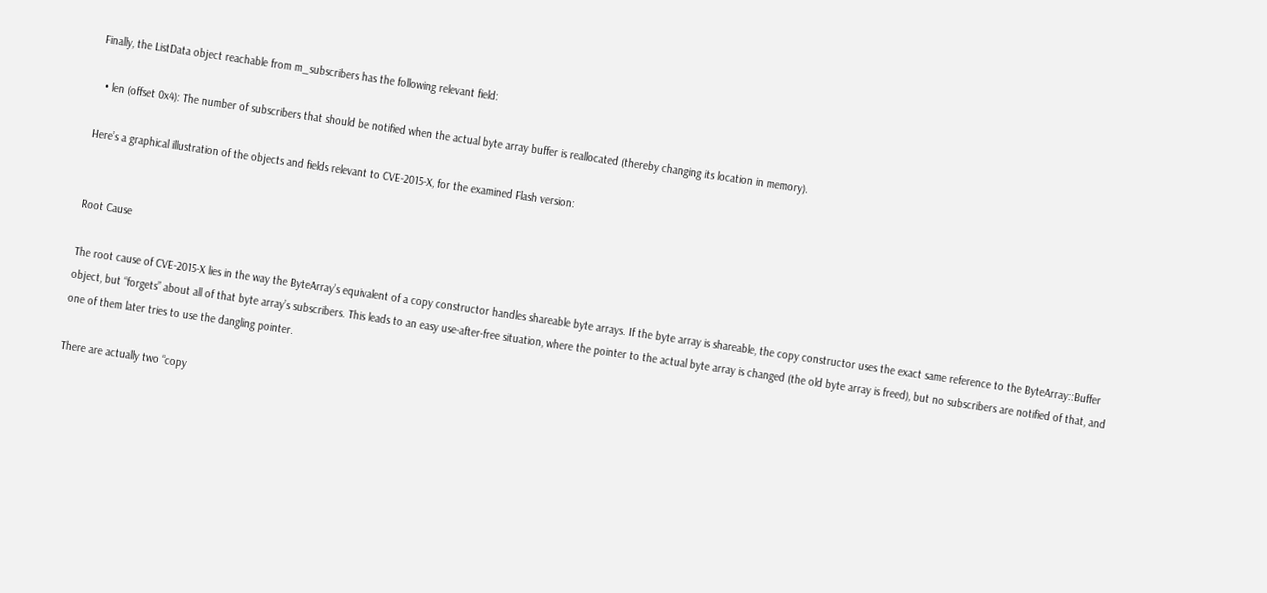Finally, the ListData object reachable from m_subscribers has the following relevant field:

  • len (offset 0x4): The number of subscribers that should be notified when the actual byte array buffer is reallocated (thereby changing its location in memory).

Here’s a graphical illustration of the objects and fields relevant to CVE-2015-X, for the examined Flash version:


Root Cause

The root cause of CVE-2015-X lies in the way the ByteArray’s equivalent of a copy constructor handles shareable byte arrays. If the byte array is shareable, the copy constructor uses the exact same reference to the ByteArray::Buffer object, but “forgets” about all of that byte array’s subscribers. This leads to an easy use-after-free situation, where the pointer to the actual byte array is changed (the old byte array is freed), but no subscribers are notified of that, and one of them later tries to use the dangling pointer.

There are actually two “copy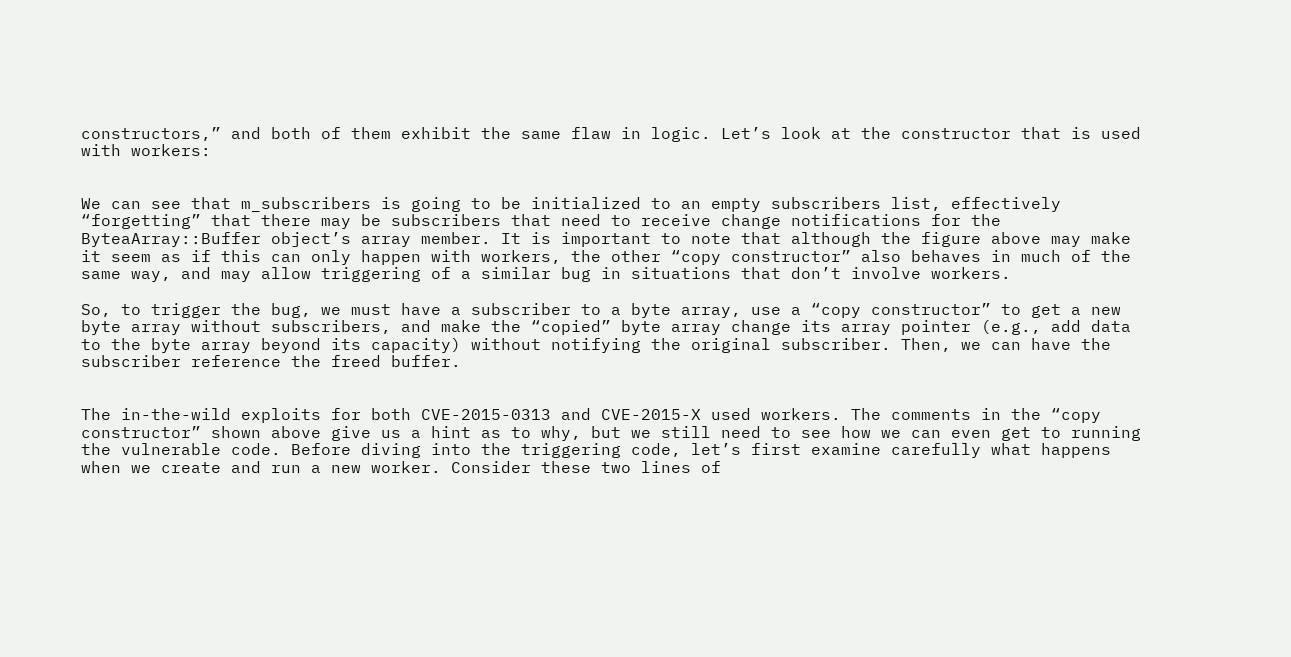constructors,” and both of them exhibit the same flaw in logic. Let’s look at the constructor that is used with workers:


We can see that m_subscribers is going to be initialized to an empty subscribers list, effectively “forgetting” that there may be subscribers that need to receive change notifications for the ByteaArray::Buffer object’s array member. It is important to note that although the figure above may make it seem as if this can only happen with workers, the other “copy constructor” also behaves in much of the same way, and may allow triggering of a similar bug in situations that don’t involve workers.

So, to trigger the bug, we must have a subscriber to a byte array, use a “copy constructor” to get a new byte array without subscribers, and make the “copied” byte array change its array pointer (e.g., add data to the byte array beyond its capacity) without notifying the original subscriber. Then, we can have the subscriber reference the freed buffer.


The in-the-wild exploits for both CVE-2015-0313 and CVE-2015-X used workers. The comments in the “copy constructor” shown above give us a hint as to why, but we still need to see how we can even get to running the vulnerable code. Before diving into the triggering code, let’s first examine carefully what happens when we create and run a new worker. Consider these two lines of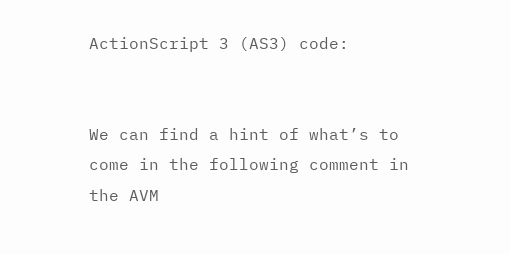ActionScript 3 (AS3) code:


We can find a hint of what’s to come in the following comment in the AVM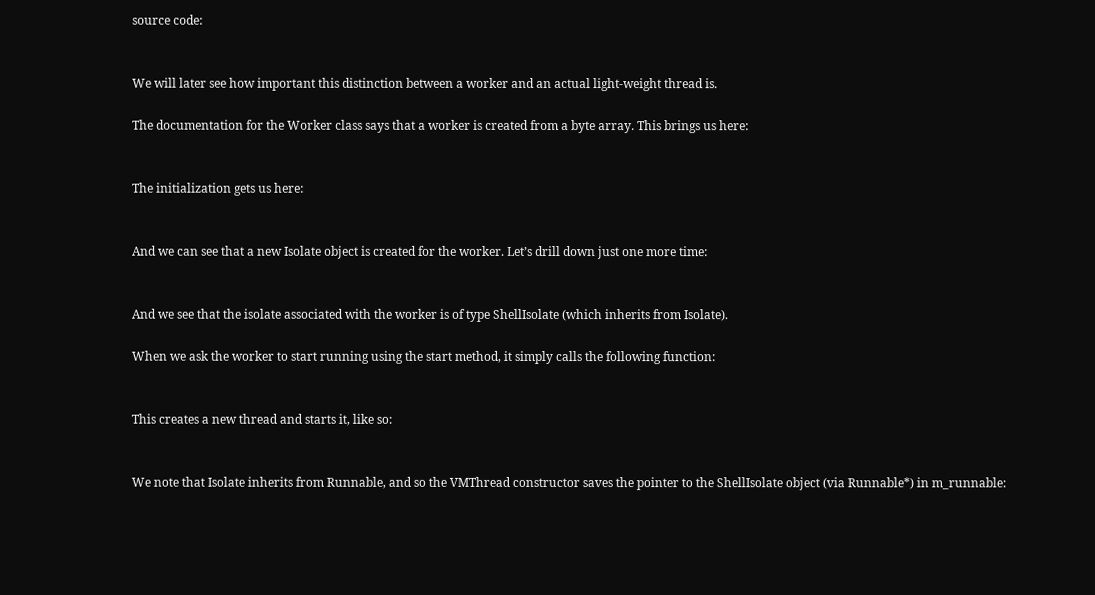source code:


We will later see how important this distinction between a worker and an actual light-weight thread is.

The documentation for the Worker class says that a worker is created from a byte array. This brings us here:


The initialization gets us here:


And we can see that a new Isolate object is created for the worker. Let’s drill down just one more time:


And we see that the isolate associated with the worker is of type ShellIsolate (which inherits from Isolate).

When we ask the worker to start running using the start method, it simply calls the following function:


This creates a new thread and starts it, like so:


We note that Isolate inherits from Runnable, and so the VMThread constructor saves the pointer to the ShellIsolate object (via Runnable*) in m_runnable: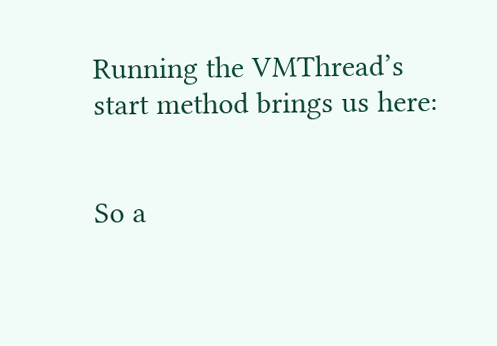Running the VMThread’s start method brings us here:


So a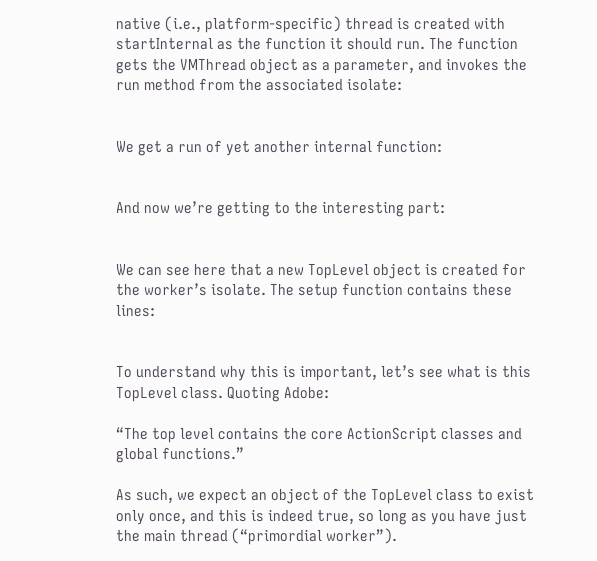native (i.e., platform-specific) thread is created with startInternal as the function it should run. The function gets the VMThread object as a parameter, and invokes the run method from the associated isolate:


We get a run of yet another internal function:


And now we’re getting to the interesting part:


We can see here that a new TopLevel object is created for the worker’s isolate. The setup function contains these lines:


To understand why this is important, let’s see what is this TopLevel class. Quoting Adobe:

“The top level contains the core ActionScript classes and global functions.”

As such, we expect an object of the TopLevel class to exist only once, and this is indeed true, so long as you have just the main thread (“primordial worker”).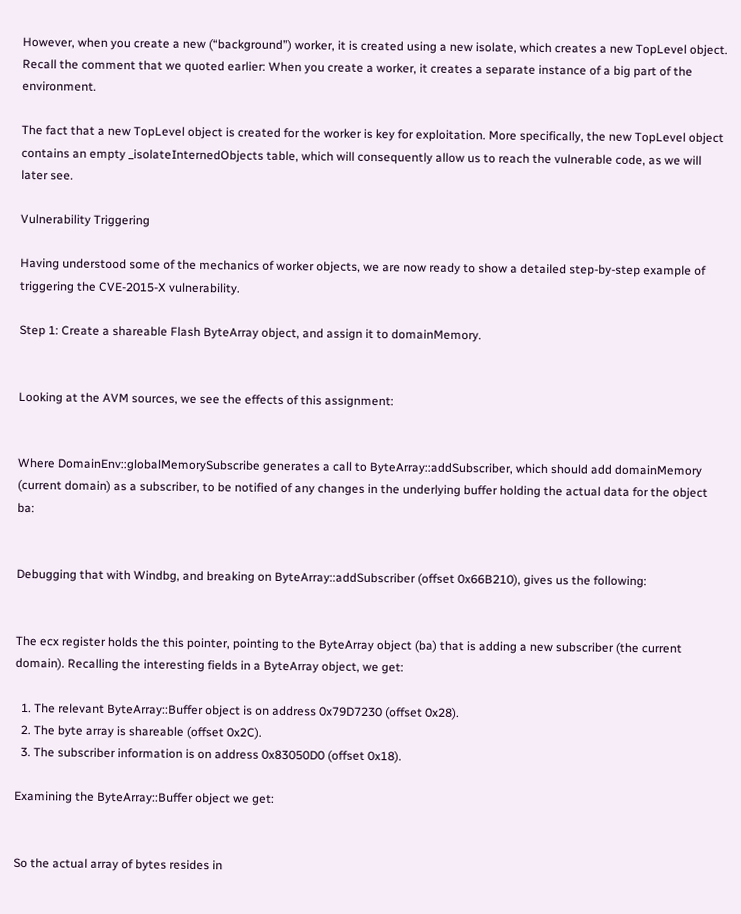However, when you create a new (“background”) worker, it is created using a new isolate, which creates a new TopLevel object. Recall the comment that we quoted earlier: When you create a worker, it creates a separate instance of a big part of the environment.

The fact that a new TopLevel object is created for the worker is key for exploitation. More specifically, the new TopLevel object contains an empty _isolateInternedObjects table, which will consequently allow us to reach the vulnerable code, as we will later see.

Vulnerability Triggering

Having understood some of the mechanics of worker objects, we are now ready to show a detailed step-by-step example of triggering the CVE-2015-X vulnerability.

Step 1: Create a shareable Flash ByteArray object, and assign it to domainMemory.


Looking at the AVM sources, we see the effects of this assignment:


Where DomainEnv::globalMemorySubscribe generates a call to ByteArray::addSubscriber, which should add domainMemory (current domain) as a subscriber, to be notified of any changes in the underlying buffer holding the actual data for the object ba:


Debugging that with Windbg, and breaking on ByteArray::addSubscriber (offset 0x66B210), gives us the following:


The ecx register holds the this pointer, pointing to the ByteArray object (ba) that is adding a new subscriber (the current domain). Recalling the interesting fields in a ByteArray object, we get:

  1. The relevant ByteArray::Buffer object is on address 0x79D7230 (offset 0x28).
  2. The byte array is shareable (offset 0x2C).
  3. The subscriber information is on address 0x83050D0 (offset 0x18).

Examining the ByteArray::Buffer object we get:


So the actual array of bytes resides in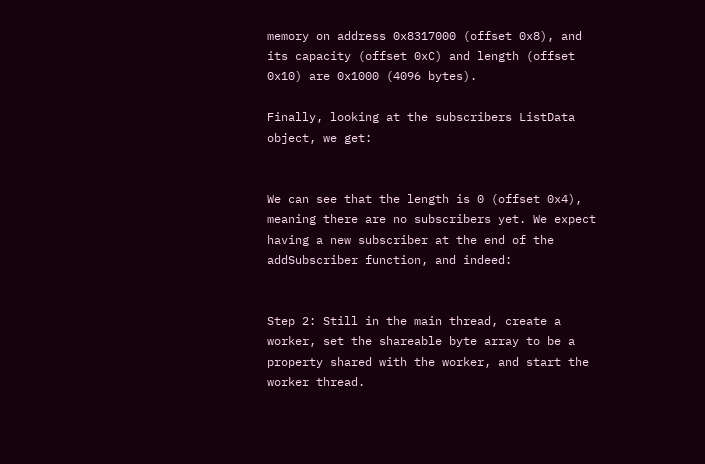memory on address 0x8317000 (offset 0x8), and its capacity (offset 0xC) and length (offset 0x10) are 0x1000 (4096 bytes).

Finally, looking at the subscribers ListData object, we get:


We can see that the length is 0 (offset 0x4), meaning there are no subscribers yet. We expect having a new subscriber at the end of the addSubscriber function, and indeed:


Step 2: Still in the main thread, create a worker, set the shareable byte array to be a property shared with the worker, and start the worker thread.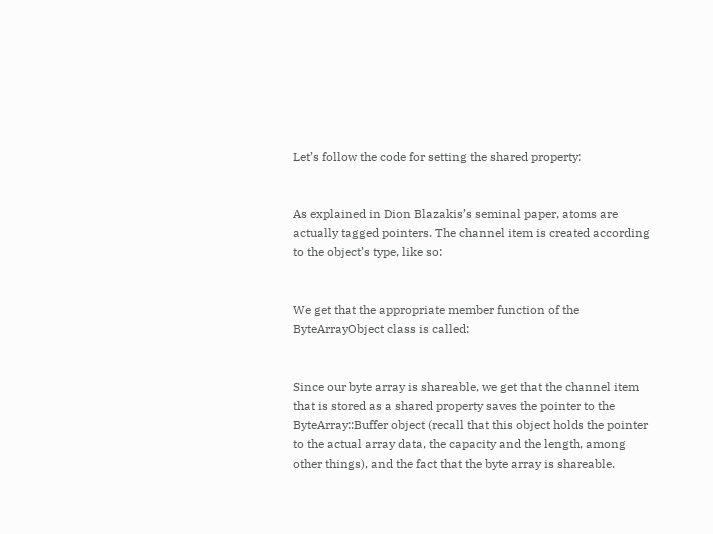Let’s follow the code for setting the shared property:


As explained in Dion Blazakis’s seminal paper, atoms are actually tagged pointers. The channel item is created according to the object’s type, like so:


We get that the appropriate member function of the ByteArrayObject class is called:


Since our byte array is shareable, we get that the channel item that is stored as a shared property saves the pointer to the ByteArray::Buffer object (recall that this object holds the pointer to the actual array data, the capacity and the length, among other things), and the fact that the byte array is shareable.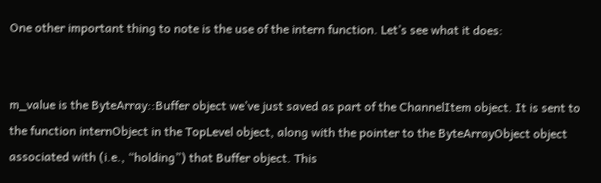One other important thing to note is the use of the intern function. Let’s see what it does:


m_value is the ByteArray::Buffer object we’ve just saved as part of the ChannelItem object. It is sent to the function internObject in the TopLevel object, along with the pointer to the ByteArrayObject object associated with (i.e., “holding”) that Buffer object. This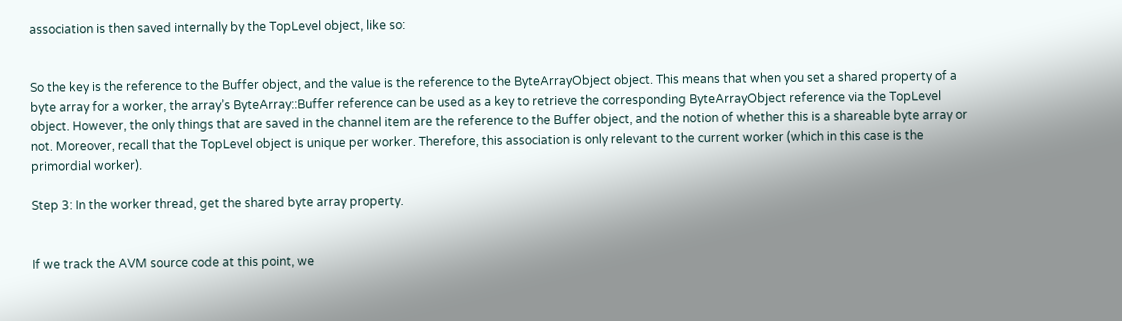association is then saved internally by the TopLevel object, like so:


So the key is the reference to the Buffer object, and the value is the reference to the ByteArrayObject object. This means that when you set a shared property of a byte array for a worker, the array’s ByteArray::Buffer reference can be used as a key to retrieve the corresponding ByteArrayObject reference via the TopLevel object. However, the only things that are saved in the channel item are the reference to the Buffer object, and the notion of whether this is a shareable byte array or not. Moreover, recall that the TopLevel object is unique per worker. Therefore, this association is only relevant to the current worker (which in this case is the primordial worker).

Step 3: In the worker thread, get the shared byte array property.


If we track the AVM source code at this point, we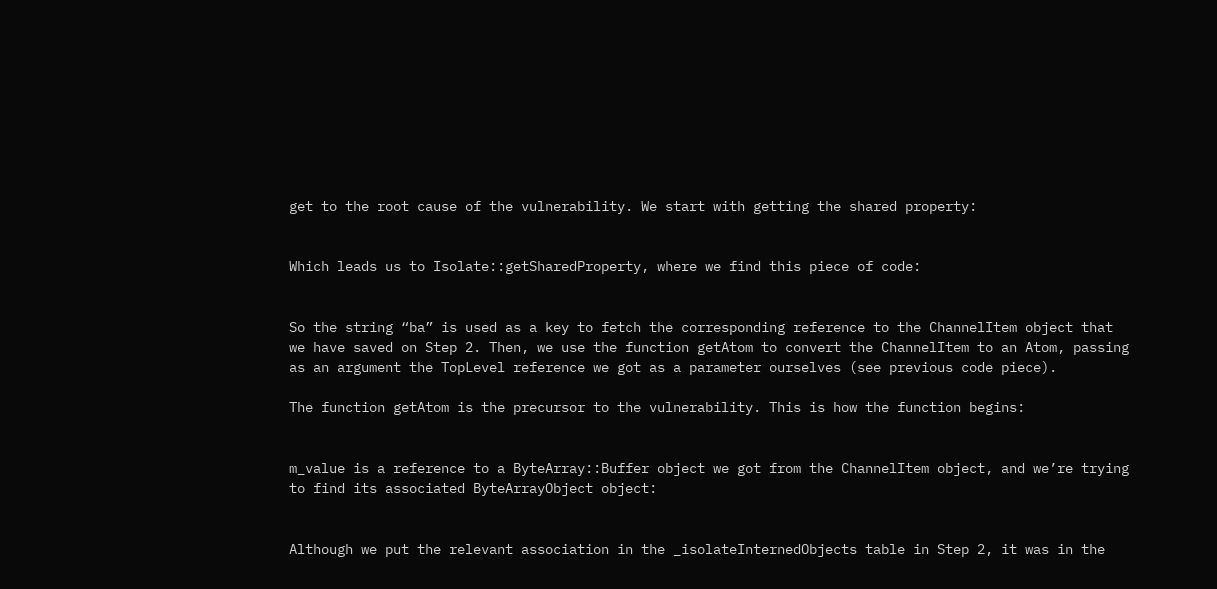get to the root cause of the vulnerability. We start with getting the shared property:


Which leads us to Isolate::getSharedProperty, where we find this piece of code:


So the string “ba” is used as a key to fetch the corresponding reference to the ChannelItem object that we have saved on Step 2. Then, we use the function getAtom to convert the ChannelItem to an Atom, passing as an argument the TopLevel reference we got as a parameter ourselves (see previous code piece).

The function getAtom is the precursor to the vulnerability. This is how the function begins:


m_value is a reference to a ByteArray::Buffer object we got from the ChannelItem object, and we’re trying to find its associated ByteArrayObject object:


Although we put the relevant association in the _isolateInternedObjects table in Step 2, it was in the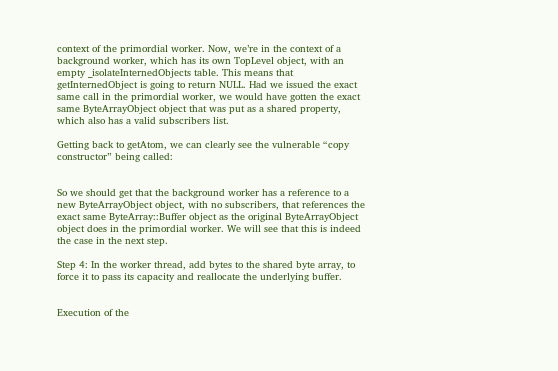context of the primordial worker. Now, we’re in the context of a background worker, which has its own TopLevel object, with an empty _isolateInternedObjects table. This means that getInternedObject is going to return NULL. Had we issued the exact same call in the primordial worker, we would have gotten the exact same ByteArrayObject object that was put as a shared property, which also has a valid subscribers list.

Getting back to getAtom, we can clearly see the vulnerable “copy constructor” being called:


So we should get that the background worker has a reference to a new ByteArrayObject object, with no subscribers, that references the exact same ByteArray::Buffer object as the original ByteArrayObject object does in the primordial worker. We will see that this is indeed the case in the next step.

Step 4: In the worker thread, add bytes to the shared byte array, to force it to pass its capacity and reallocate the underlying buffer.


Execution of the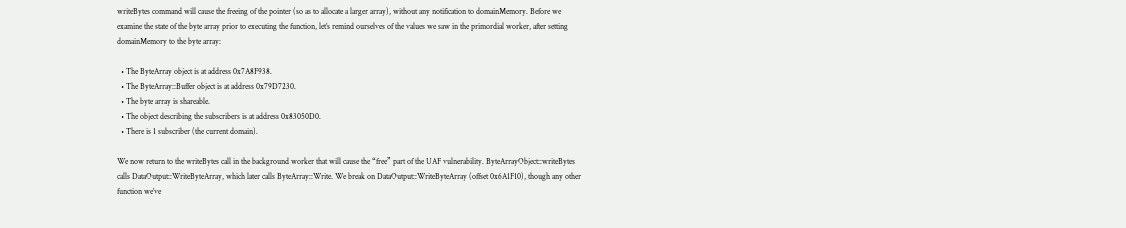writeBytes command will cause the freeing of the pointer (so as to allocate a larger array), without any notification to domainMemory. Before we examine the state of the byte array prior to executing the function, let’s remind ourselves of the values we saw in the primordial worker, after setting domainMemory to the byte array:

  • The ByteArray object is at address 0x7A8F938.
  • The ByteArray::Buffer object is at address 0x79D7230.
  • The byte array is shareable.
  • The object describing the subscribers is at address 0x83050D0.
  • There is 1 subscriber (the current domain).

We now return to the writeBytes call in the background worker that will cause the “free” part of the UAF vulnerability. ByteArrayObject::writeBytes calls DataOutput::WriteByteArray, which later calls ByteArray::Write. We break on DataOutput::WriteByteArray (offset 0x6A1F10), though any other function we’ve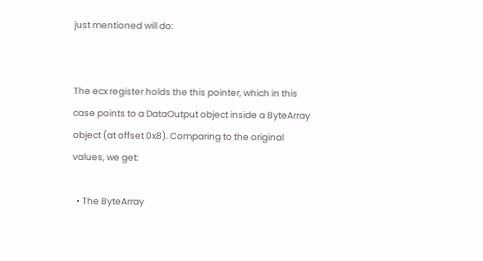just mentioned will do:


The ecx register holds the this pointer, which in this case points to a DataOutput object inside a ByteArray object (at offset 0x8). Comparing to the original values, we get:

  • The ByteArray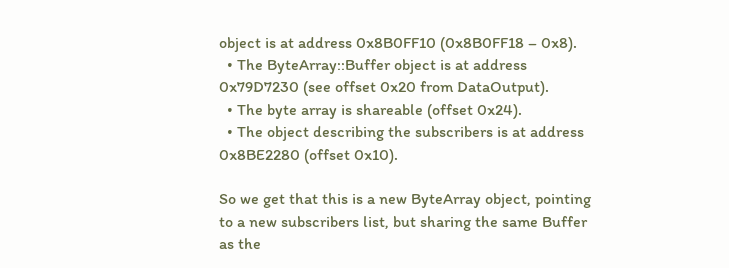object is at address 0x8B0FF10 (0x8B0FF18 – 0x8).
  • The ByteArray::Buffer object is at address 0x79D7230 (see offset 0x20 from DataOutput).
  • The byte array is shareable (offset 0x24).
  • The object describing the subscribers is at address 0x8BE2280 (offset 0x10).

So we get that this is a new ByteArray object, pointing to a new subscribers list, but sharing the same Buffer as the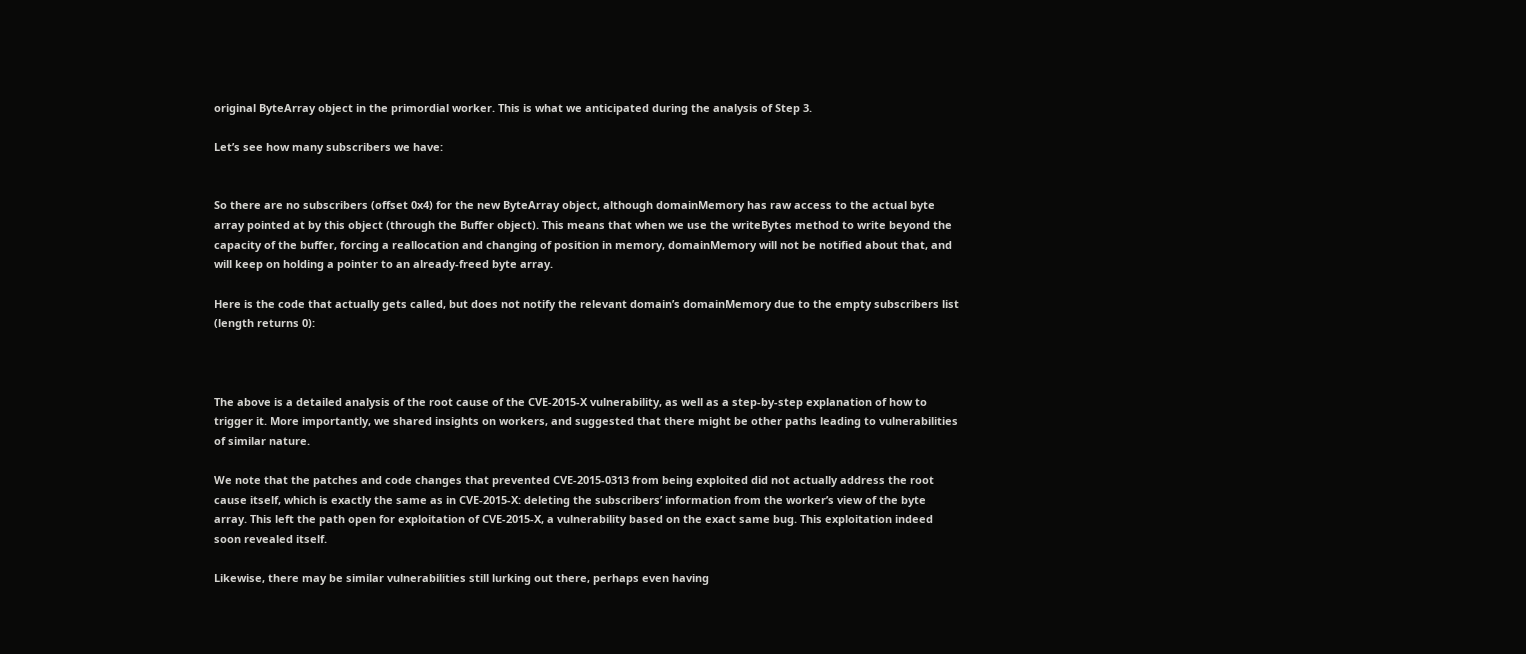original ByteArray object in the primordial worker. This is what we anticipated during the analysis of Step 3.

Let’s see how many subscribers we have:


So there are no subscribers (offset 0x4) for the new ByteArray object, although domainMemory has raw access to the actual byte array pointed at by this object (through the Buffer object). This means that when we use the writeBytes method to write beyond the capacity of the buffer, forcing a reallocation and changing of position in memory, domainMemory will not be notified about that, and will keep on holding a pointer to an already-freed byte array.

Here is the code that actually gets called, but does not notify the relevant domain’s domainMemory due to the empty subscribers list (length returns 0):



The above is a detailed analysis of the root cause of the CVE-2015-X vulnerability, as well as a step-by-step explanation of how to trigger it. More importantly, we shared insights on workers, and suggested that there might be other paths leading to vulnerabilities of similar nature.

We note that the patches and code changes that prevented CVE-2015-0313 from being exploited did not actually address the root cause itself, which is exactly the same as in CVE-2015-X: deleting the subscribers’ information from the worker’s view of the byte array. This left the path open for exploitation of CVE-2015-X, a vulnerability based on the exact same bug. This exploitation indeed soon revealed itself.

Likewise, there may be similar vulnerabilities still lurking out there, perhaps even having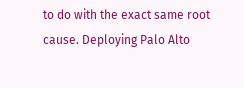to do with the exact same root cause. Deploying Palo Alto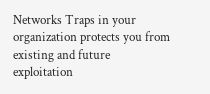Networks Traps in your organization protects you from existing and future exploitation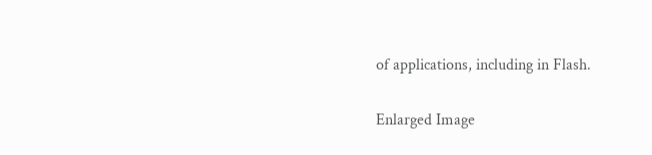of applications, including in Flash.

Enlarged Image